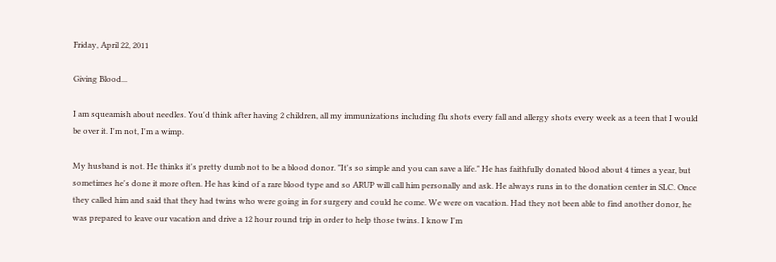Friday, April 22, 2011

Giving Blood...

I am squeamish about needles. You'd think after having 2 children, all my immunizations including flu shots every fall and allergy shots every week as a teen that I would be over it. I'm not, I'm a wimp.

My husband is not. He thinks it's pretty dumb not to be a blood donor. "It's so simple and you can save a life." He has faithfully donated blood about 4 times a year, but sometimes he's done it more often. He has kind of a rare blood type and so ARUP will call him personally and ask. He always runs in to the donation center in SLC. Once they called him and said that they had twins who were going in for surgery and could he come. We were on vacation. Had they not been able to find another donor, he was prepared to leave our vacation and drive a 12 hour round trip in order to help those twins. I know I'm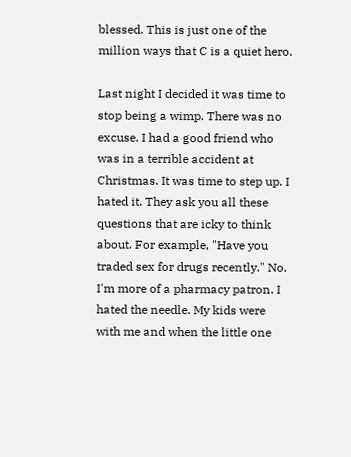blessed. This is just one of the million ways that C is a quiet hero.

Last night I decided it was time to stop being a wimp. There was no excuse. I had a good friend who was in a terrible accident at Christmas. It was time to step up. I hated it. They ask you all these questions that are icky to think about. For example, "Have you traded sex for drugs recently." No. I'm more of a pharmacy patron. I hated the needle. My kids were with me and when the little one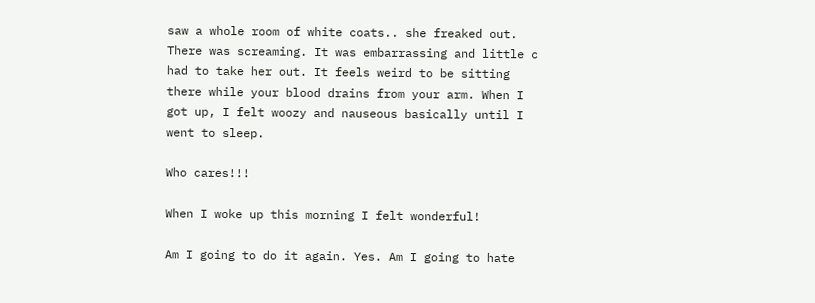saw a whole room of white coats.. she freaked out. There was screaming. It was embarrassing and little c had to take her out. It feels weird to be sitting there while your blood drains from your arm. When I got up, I felt woozy and nauseous basically until I went to sleep.

Who cares!!!

When I woke up this morning I felt wonderful!

Am I going to do it again. Yes. Am I going to hate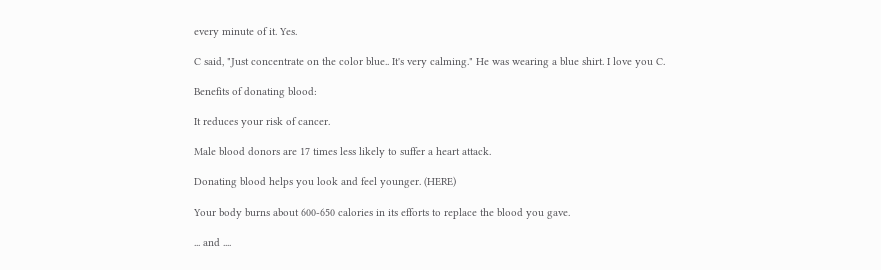every minute of it. Yes.

C said, "Just concentrate on the color blue.. It's very calming." He was wearing a blue shirt. I love you C.

Benefits of donating blood:

It reduces your risk of cancer.

Male blood donors are 17 times less likely to suffer a heart attack.

Donating blood helps you look and feel younger. (HERE)

Your body burns about 600-650 calories in its efforts to replace the blood you gave.

... and ....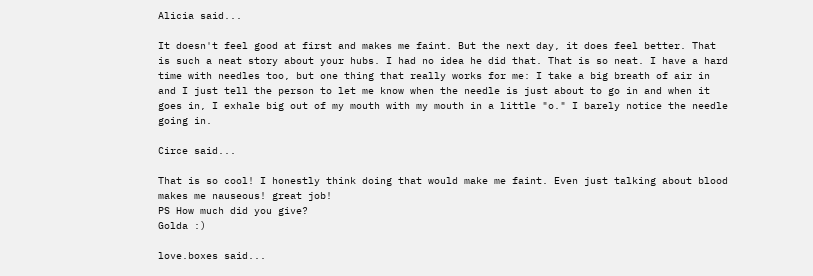Alicia said...

It doesn't feel good at first and makes me faint. But the next day, it does feel better. That is such a neat story about your hubs. I had no idea he did that. That is so neat. I have a hard time with needles too, but one thing that really works for me: I take a big breath of air in and I just tell the person to let me know when the needle is just about to go in and when it goes in, I exhale big out of my mouth with my mouth in a little "o." I barely notice the needle going in.

Circe said...

That is so cool! I honestly think doing that would make me faint. Even just talking about blood makes me nauseous! great job!
PS How much did you give?
Golda :)

love.boxes said...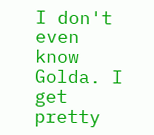I don't even know Golda. I get pretty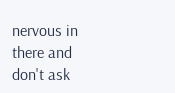nervous in there and don't ask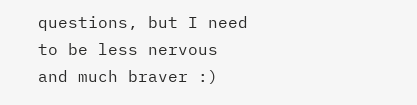questions, but I need to be less nervous and much braver :)